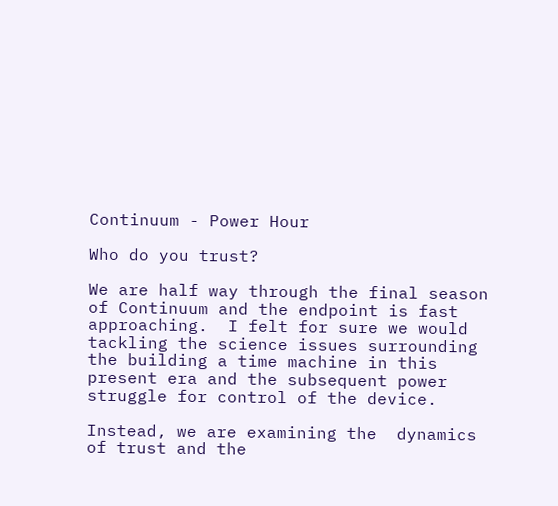Continuum - Power Hour

Who do you trust?

We are half way through the final season of Continuum and the endpoint is fast approaching.  I felt for sure we would tackling the science issues surrounding the building a time machine in this present era and the subsequent power struggle for control of the device.

Instead, we are examining the  dynamics of trust and the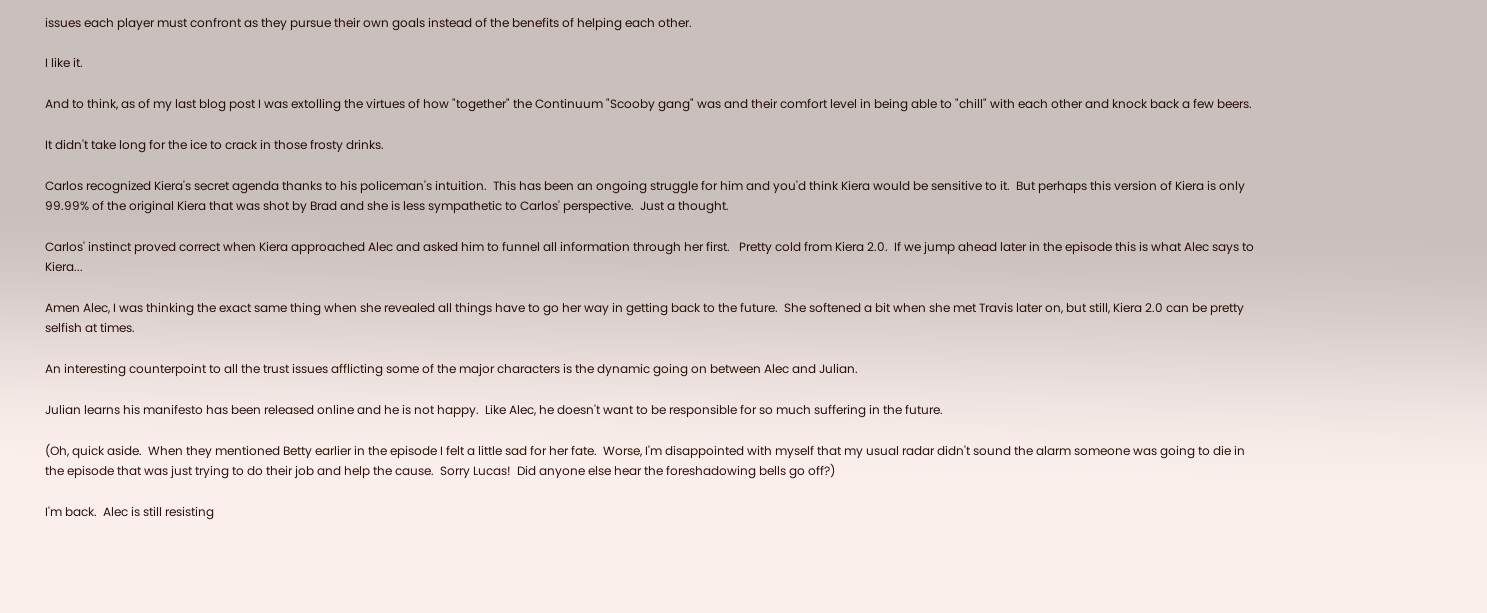issues each player must confront as they pursue their own goals instead of the benefits of helping each other.

I like it.

And to think, as of my last blog post I was extolling the virtues of how "together" the Continuum "Scooby gang" was and their comfort level in being able to "chill" with each other and knock back a few beers.

It didn't take long for the ice to crack in those frosty drinks.

Carlos recognized Kiera's secret agenda thanks to his policeman's intuition.  This has been an ongoing struggle for him and you'd think Kiera would be sensitive to it.  But perhaps this version of Kiera is only 99.99% of the original Kiera that was shot by Brad and she is less sympathetic to Carlos' perspective.  Just a thought.

Carlos' instinct proved correct when Kiera approached Alec and asked him to funnel all information through her first.   Pretty cold from Kiera 2.0.  If we jump ahead later in the episode this is what Alec says to Kiera...

Amen Alec, I was thinking the exact same thing when she revealed all things have to go her way in getting back to the future.  She softened a bit when she met Travis later on, but still, Kiera 2.0 can be pretty selfish at times.

An interesting counterpoint to all the trust issues afflicting some of the major characters is the dynamic going on between Alec and Julian.

Julian learns his manifesto has been released online and he is not happy.  Like Alec, he doesn't want to be responsible for so much suffering in the future.

(Oh, quick aside.  When they mentioned Betty earlier in the episode I felt a little sad for her fate.  Worse, I'm disappointed with myself that my usual radar didn't sound the alarm someone was going to die in the episode that was just trying to do their job and help the cause.  Sorry Lucas!  Did anyone else hear the foreshadowing bells go off?)

I'm back.  Alec is still resisting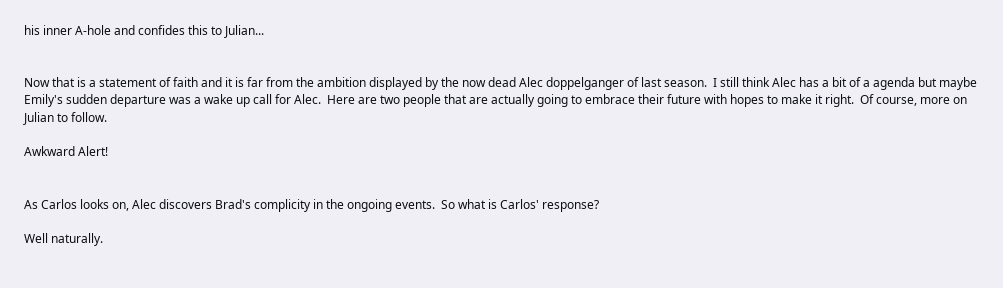his inner A-hole and confides this to Julian...


Now that is a statement of faith and it is far from the ambition displayed by the now dead Alec doppelganger of last season.  I still think Alec has a bit of a agenda but maybe Emily's sudden departure was a wake up call for Alec.  Here are two people that are actually going to embrace their future with hopes to make it right.  Of course, more on Julian to follow.

Awkward Alert!


As Carlos looks on, Alec discovers Brad's complicity in the ongoing events.  So what is Carlos' response?

Well naturally.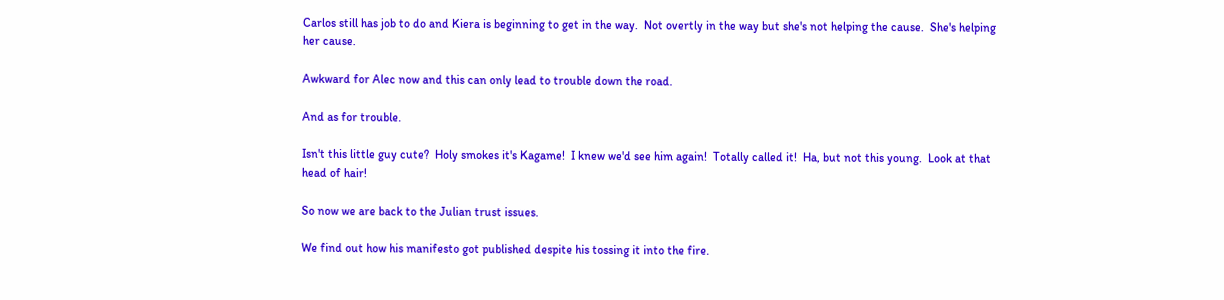Carlos still has job to do and Kiera is beginning to get in the way.  Not overtly in the way but she's not helping the cause.  She's helping her cause.

Awkward for Alec now and this can only lead to trouble down the road.

And as for trouble.

Isn't this little guy cute?  Holy smokes it's Kagame!  I knew we'd see him again!  Totally called it!  Ha, but not this young.  Look at that head of hair!

So now we are back to the Julian trust issues.

We find out how his manifesto got published despite his tossing it into the fire.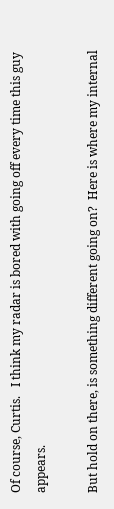Of course, Curtis.   I think my radar is bored with going off every time this guy appears.

But hold on there, is something different going on?  Here is where my internal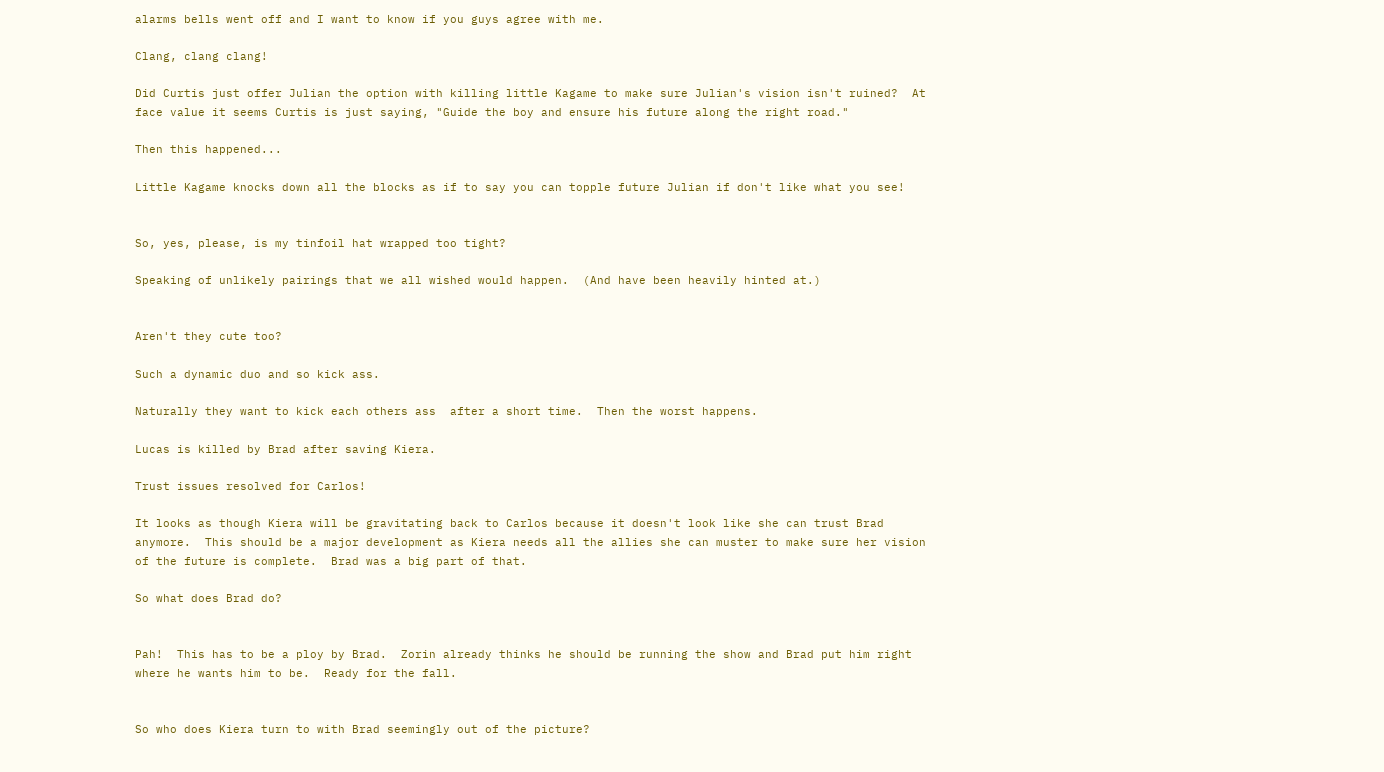alarms bells went off and I want to know if you guys agree with me.

Clang, clang clang!

Did Curtis just offer Julian the option with killing little Kagame to make sure Julian's vision isn't ruined?  At face value it seems Curtis is just saying, "Guide the boy and ensure his future along the right road."

Then this happened...

Little Kagame knocks down all the blocks as if to say you can topple future Julian if don't like what you see!


So, yes, please, is my tinfoil hat wrapped too tight?

Speaking of unlikely pairings that we all wished would happen.  (And have been heavily hinted at.)


Aren't they cute too?

Such a dynamic duo and so kick ass.

Naturally they want to kick each others ass  after a short time.  Then the worst happens.

Lucas is killed by Brad after saving Kiera.

Trust issues resolved for Carlos!

It looks as though Kiera will be gravitating back to Carlos because it doesn't look like she can trust Brad anymore.  This should be a major development as Kiera needs all the allies she can muster to make sure her vision of the future is complete.  Brad was a big part of that.

So what does Brad do?


Pah!  This has to be a ploy by Brad.  Zorin already thinks he should be running the show and Brad put him right where he wants him to be.  Ready for the fall.


So who does Kiera turn to with Brad seemingly out of the picture?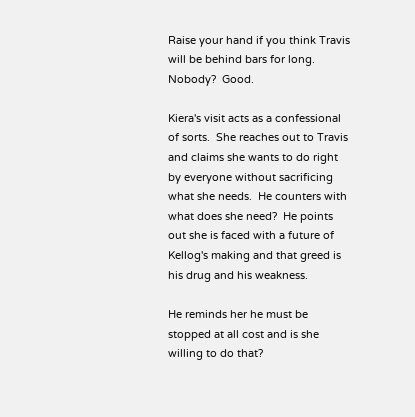Raise your hand if you think Travis will be behind bars for long.  Nobody?  Good.

Kiera's visit acts as a confessional of sorts.  She reaches out to Travis and claims she wants to do right by everyone without sacrificing what she needs.  He counters with what does she need?  He points out she is faced with a future of Kellog's making and that greed is his drug and his weakness.

He reminds her he must be stopped at all cost and is she willing to do that?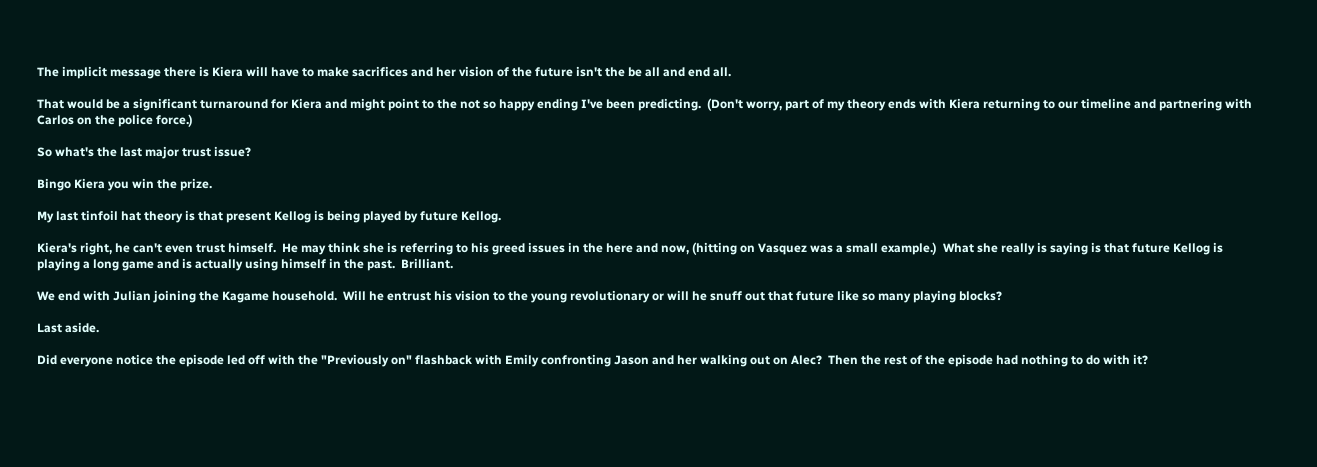The implicit message there is Kiera will have to make sacrifices and her vision of the future isn't the be all and end all.

That would be a significant turnaround for Kiera and might point to the not so happy ending I've been predicting.  (Don't worry, part of my theory ends with Kiera returning to our timeline and partnering with Carlos on the police force.)

So what's the last major trust issue?

Bingo Kiera you win the prize.

My last tinfoil hat theory is that present Kellog is being played by future Kellog.

Kiera's right, he can't even trust himself.  He may think she is referring to his greed issues in the here and now, (hitting on Vasquez was a small example.)  What she really is saying is that future Kellog is playing a long game and is actually using himself in the past.  Brilliant.

We end with Julian joining the Kagame household.  Will he entrust his vision to the young revolutionary or will he snuff out that future like so many playing blocks?

Last aside.

Did everyone notice the episode led off with the "Previously on" flashback with Emily confronting Jason and her walking out on Alec?  Then the rest of the episode had nothing to do with it?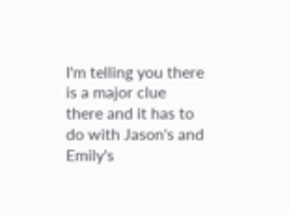I'm telling you there is a major clue there and it has to do with Jason's and Emily's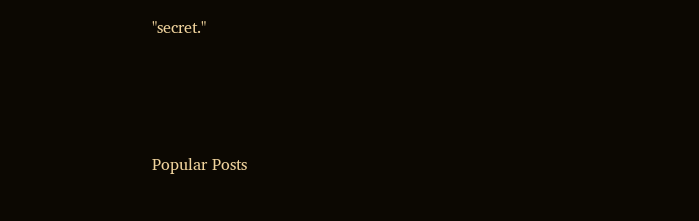"secret."




Popular Posts